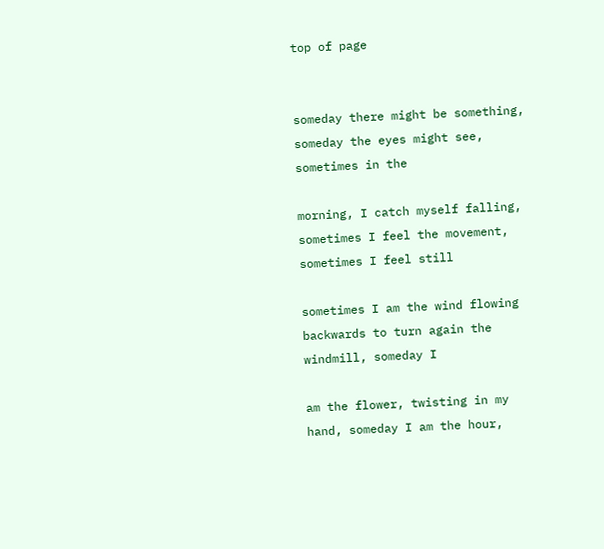top of page


someday there might be something, someday the eyes might see, sometimes in the

morning, I catch myself falling, sometimes I feel the movement, sometimes I feel still

sometimes I am the wind flowing backwards to turn again the windmill, someday I

am the flower, twisting in my hand, someday I am the hour,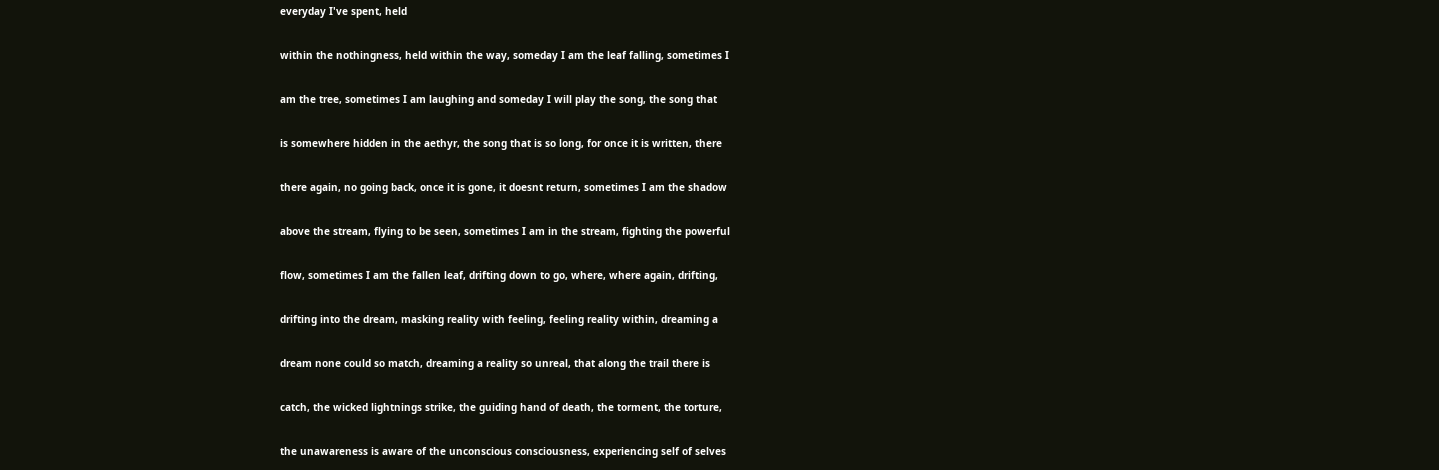everyday I've spent, held

within the nothingness, held within the way, someday I am the leaf falling, sometimes I

am the tree, sometimes I am laughing and someday I will play the song, the song that

is somewhere hidden in the aethyr, the song that is so long, for once it is written, there

there again, no going back, once it is gone, it doesnt return, sometimes I am the shadow

above the stream, flying to be seen, sometimes I am in the stream, fighting the powerful

flow, sometimes I am the fallen leaf, drifting down to go, where, where again, drifting,

drifting into the dream, masking reality with feeling, feeling reality within, dreaming a

dream none could so match, dreaming a reality so unreal, that along the trail there is

catch, the wicked lightnings strike, the guiding hand of death, the torment, the torture,

the unawareness is aware of the unconscious consciousness, experiencing self of selves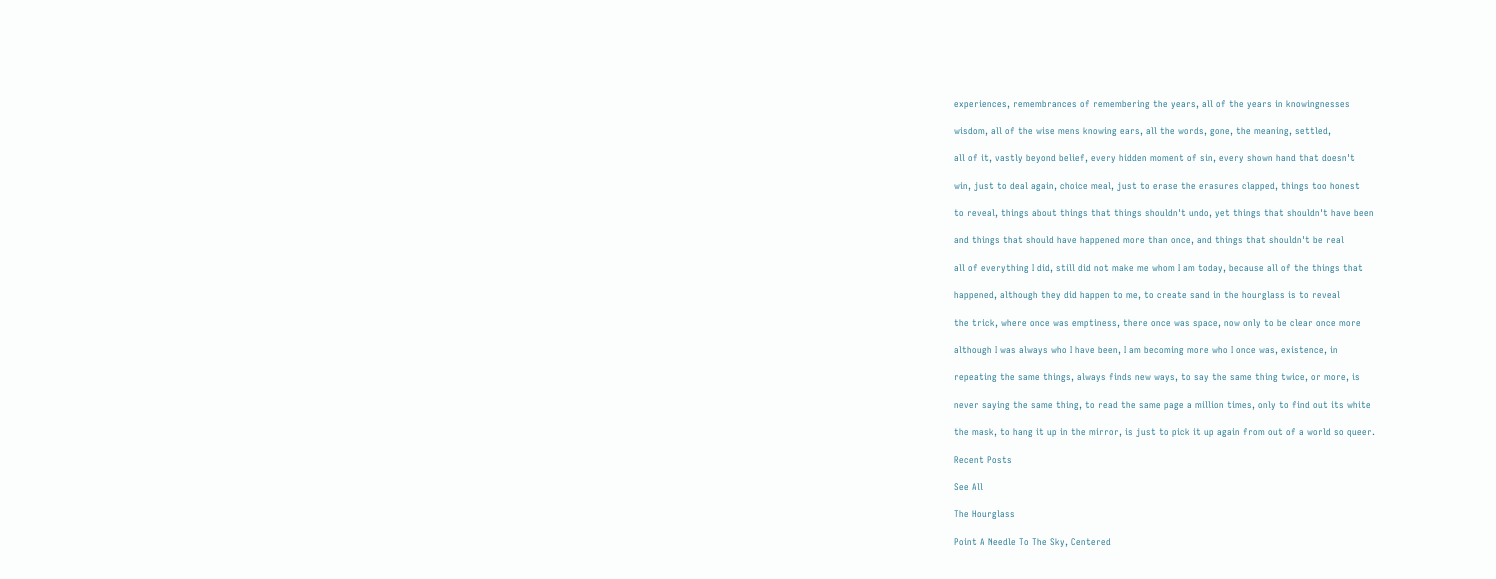experiences, remembrances of remembering the years, all of the years in knowingnesses

wisdom, all of the wise mens knowing ears, all the words, gone, the meaning, settled,

all of it, vastly beyond belief, every hidden moment of sin, every shown hand that doesn't

win, just to deal again, choice meal, just to erase the erasures clapped, things too honest

to reveal, things about things that things shouldn't undo, yet things that shouldn't have been

and things that should have happened more than once, and things that shouldn't be real

all of everything I did, still did not make me whom I am today, because all of the things that

happened, although they did happen to me, to create sand in the hourglass is to reveal

the trick, where once was emptiness, there once was space, now only to be clear once more

although I was always who I have been, I am becoming more who I once was, existence, in

repeating the same things, always finds new ways, to say the same thing twice, or more, is

never saying the same thing, to read the same page a million times, only to find out its white

the mask, to hang it up in the mirror, is just to pick it up again from out of a world so queer.

Recent Posts

See All

The Hourglass

Point A Needle To The Sky, Centered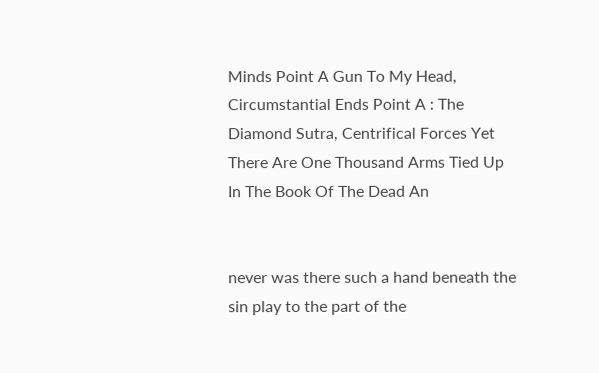Minds Point A Gun To My Head, Circumstantial Ends Point A : The Diamond Sutra, Centrifical Forces Yet There Are One Thousand Arms Tied Up In The Book Of The Dead An


never was there such a hand beneath the sin play to the part of the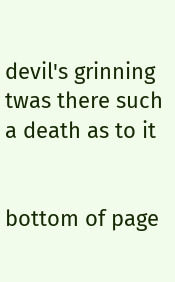devil's grinning twas there such a death as to it


bottom of page